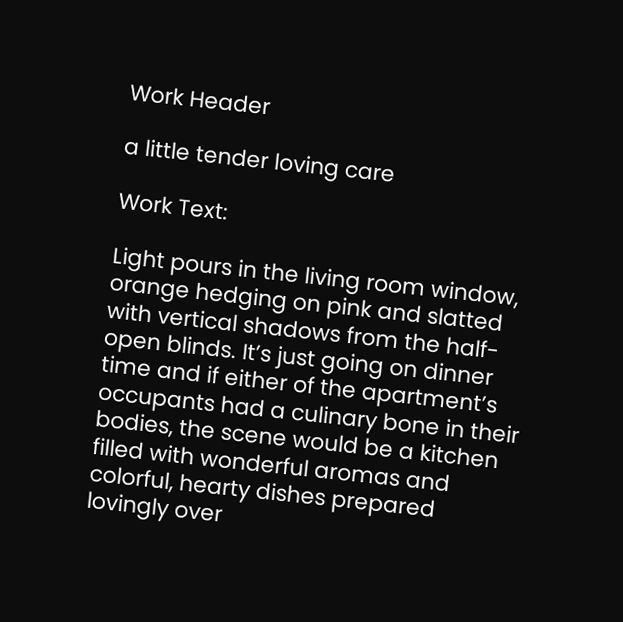Work Header

a little tender loving care

Work Text:

Light pours in the living room window, orange hedging on pink and slatted with vertical shadows from the half-open blinds. It’s just going on dinner time and if either of the apartment’s occupants had a culinary bone in their bodies, the scene would be a kitchen filled with wonderful aromas and colorful, hearty dishes prepared lovingly over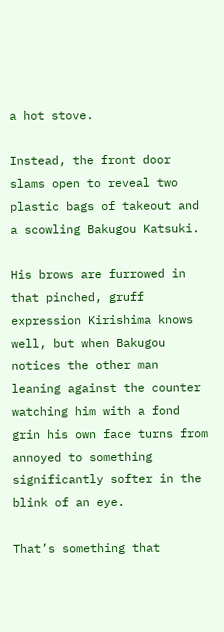a hot stove.

Instead, the front door slams open to reveal two plastic bags of takeout and a scowling Bakugou Katsuki.

His brows are furrowed in that pinched, gruff expression Kirishima knows well, but when Bakugou notices the other man leaning against the counter watching him with a fond grin his own face turns from annoyed to something significantly softer in the blink of an eye.

That’s something that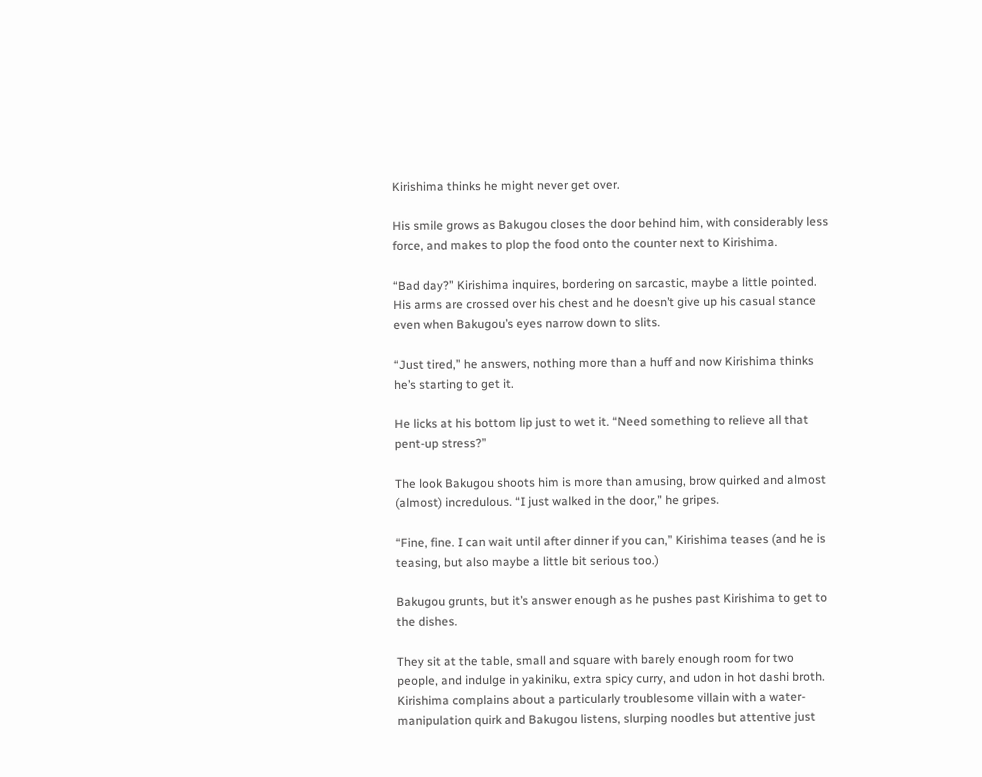Kirishima thinks he might never get over.

His smile grows as Bakugou closes the door behind him, with considerably less force, and makes to plop the food onto the counter next to Kirishima.

“Bad day?” Kirishima inquires, bordering on sarcastic, maybe a little pointed. His arms are crossed over his chest and he doesn’t give up his casual stance even when Bakugou’s eyes narrow down to slits.

“Just tired,” he answers, nothing more than a huff and now Kirishima thinks he’s starting to get it.

He licks at his bottom lip just to wet it. “Need something to relieve all that pent-up stress?”

The look Bakugou shoots him is more than amusing, brow quirked and almost (almost) incredulous. “I just walked in the door,” he gripes.

“Fine, fine. I can wait until after dinner if you can,” Kirishima teases (and he is teasing, but also maybe a little bit serious too.)

Bakugou grunts, but it’s answer enough as he pushes past Kirishima to get to the dishes.

They sit at the table, small and square with barely enough room for two people, and indulge in yakiniku, extra spicy curry, and udon in hot dashi broth. Kirishima complains about a particularly troublesome villain with a water-manipulation quirk and Bakugou listens, slurping noodles but attentive just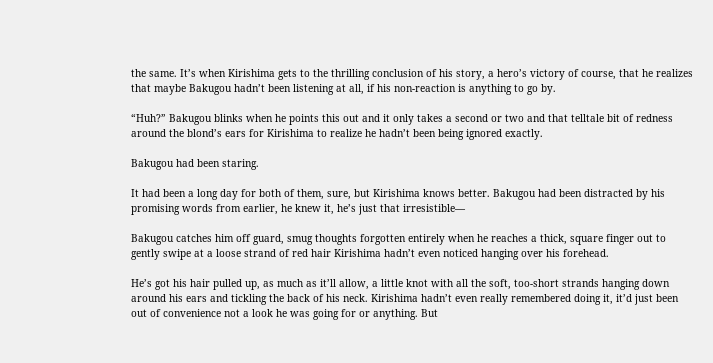the same. It’s when Kirishima gets to the thrilling conclusion of his story, a hero’s victory of course, that he realizes that maybe Bakugou hadn’t been listening at all, if his non-reaction is anything to go by.

“Huh?” Bakugou blinks when he points this out and it only takes a second or two and that telltale bit of redness around the blond’s ears for Kirishima to realize he hadn’t been being ignored exactly.

Bakugou had been staring.

It had been a long day for both of them, sure, but Kirishima knows better. Bakugou had been distracted by his promising words from earlier, he knew it, he’s just that irresistible—

Bakugou catches him off guard, smug thoughts forgotten entirely when he reaches a thick, square finger out to gently swipe at a loose strand of red hair Kirishima hadn’t even noticed hanging over his forehead.

He’s got his hair pulled up, as much as it’ll allow, a little knot with all the soft, too-short strands hanging down around his ears and tickling the back of his neck. Kirishima hadn’t even really remembered doing it, it’d just been out of convenience not a look he was going for or anything. But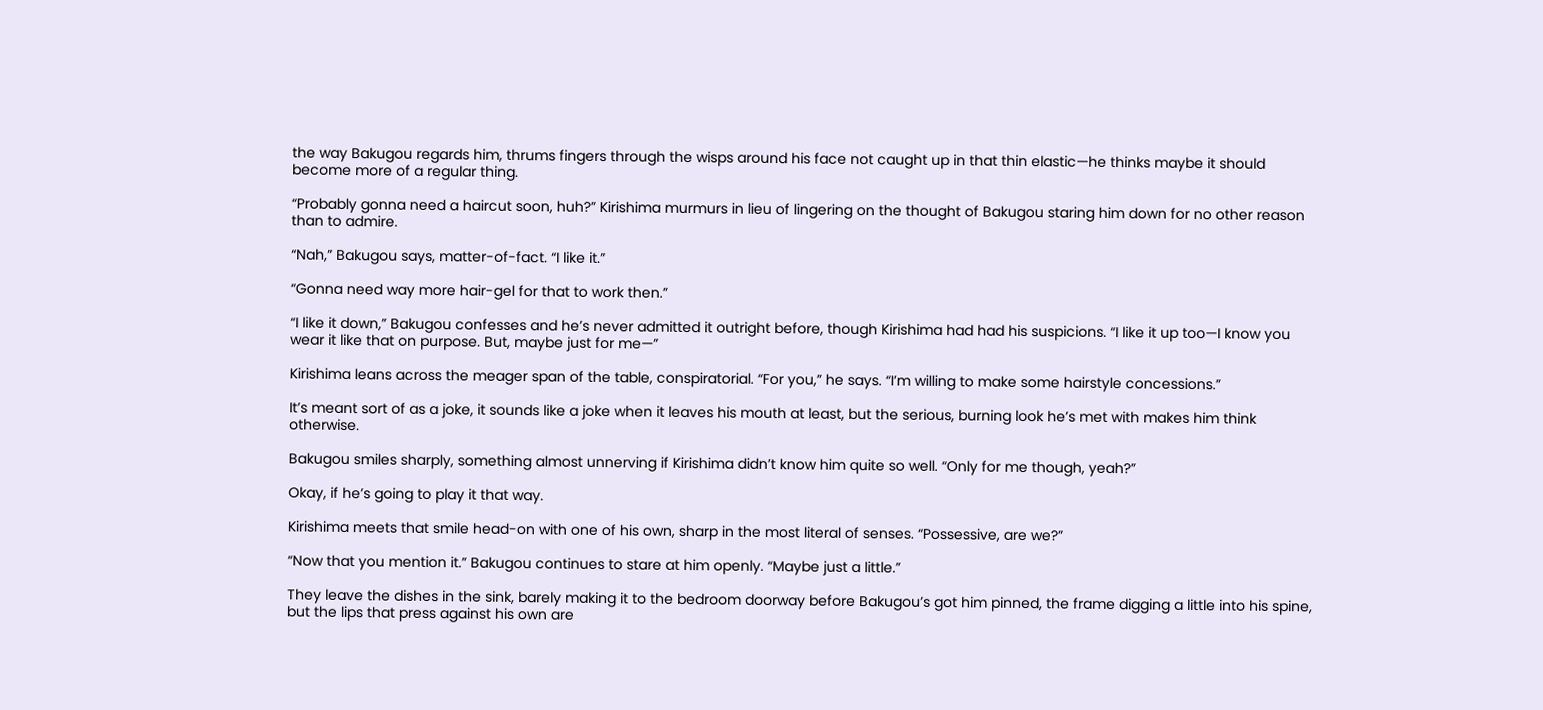the way Bakugou regards him, thrums fingers through the wisps around his face not caught up in that thin elastic—he thinks maybe it should become more of a regular thing.

“Probably gonna need a haircut soon, huh?” Kirishima murmurs in lieu of lingering on the thought of Bakugou staring him down for no other reason than to admire.

“Nah,” Bakugou says, matter-of-fact. “I like it.”

“Gonna need way more hair-gel for that to work then.”

“I like it down,” Bakugou confesses and he’s never admitted it outright before, though Kirishima had had his suspicions. “I like it up too—I know you wear it like that on purpose. But, maybe just for me—”

Kirishima leans across the meager span of the table, conspiratorial. “For you,” he says. “I’m willing to make some hairstyle concessions.”

It’s meant sort of as a joke, it sounds like a joke when it leaves his mouth at least, but the serious, burning look he’s met with makes him think otherwise.

Bakugou smiles sharply, something almost unnerving if Kirishima didn’t know him quite so well. “Only for me though, yeah?”

Okay, if he’s going to play it that way.

Kirishima meets that smile head-on with one of his own, sharp in the most literal of senses. “Possessive, are we?”

“Now that you mention it.” Bakugou continues to stare at him openly. “Maybe just a little.”

They leave the dishes in the sink, barely making it to the bedroom doorway before Bakugou’s got him pinned, the frame digging a little into his spine, but the lips that press against his own are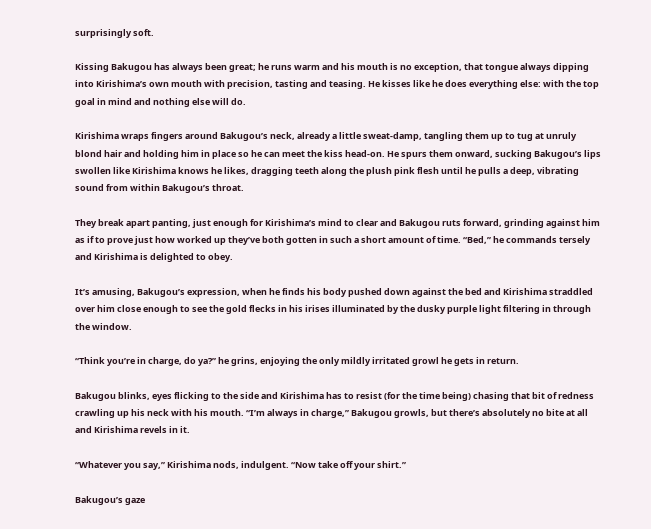surprisingly soft.

Kissing Bakugou has always been great; he runs warm and his mouth is no exception, that tongue always dipping into Kirishima’s own mouth with precision, tasting and teasing. He kisses like he does everything else: with the top goal in mind and nothing else will do.

Kirishima wraps fingers around Bakugou’s neck, already a little sweat-damp, tangling them up to tug at unruly blond hair and holding him in place so he can meet the kiss head-on. He spurs them onward, sucking Bakugou’s lips swollen like Kirishima knows he likes, dragging teeth along the plush pink flesh until he pulls a deep, vibrating sound from within Bakugou’s throat.

They break apart panting, just enough for Kirishima’s mind to clear and Bakugou ruts forward, grinding against him as if to prove just how worked up they’ve both gotten in such a short amount of time. “Bed,” he commands tersely and Kirishima is delighted to obey.

It’s amusing, Bakugou’s expression, when he finds his body pushed down against the bed and Kirishima straddled over him close enough to see the gold flecks in his irises illuminated by the dusky purple light filtering in through the window.

“Think you’re in charge, do ya?” he grins, enjoying the only mildly irritated growl he gets in return.

Bakugou blinks, eyes flicking to the side and Kirishima has to resist (for the time being) chasing that bit of redness crawling up his neck with his mouth. “I’m always in charge,” Bakugou growls, but there’s absolutely no bite at all and Kirishima revels in it.

“Whatever you say,” Kirishima nods, indulgent. “Now take off your shirt.”

Bakugou’s gaze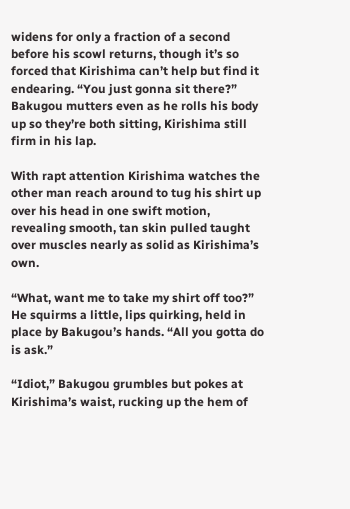widens for only a fraction of a second before his scowl returns, though it’s so forced that Kirishima can’t help but find it endearing. “You just gonna sit there?” Bakugou mutters even as he rolls his body up so they’re both sitting, Kirishima still firm in his lap.

With rapt attention Kirishima watches the other man reach around to tug his shirt up over his head in one swift motion, revealing smooth, tan skin pulled taught over muscles nearly as solid as Kirishima’s own.

“What, want me to take my shirt off too?” He squirms a little, lips quirking, held in place by Bakugou’s hands. “All you gotta do is ask.”

“Idiot,” Bakugou grumbles but pokes at Kirishima’s waist, rucking up the hem of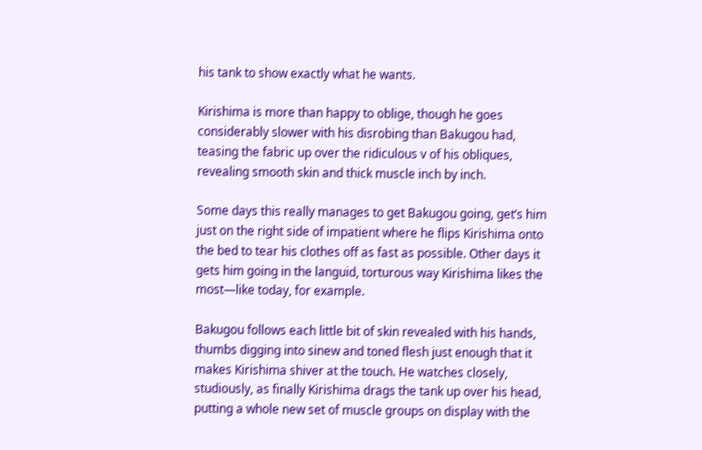his tank to show exactly what he wants.

Kirishima is more than happy to oblige, though he goes considerably slower with his disrobing than Bakugou had, teasing the fabric up over the ridiculous v of his obliques, revealing smooth skin and thick muscle inch by inch.

Some days this really manages to get Bakugou going, get’s him just on the right side of impatient where he flips Kirishima onto the bed to tear his clothes off as fast as possible. Other days it gets him going in the languid, torturous way Kirishima likes the most—like today, for example.

Bakugou follows each little bit of skin revealed with his hands, thumbs digging into sinew and toned flesh just enough that it makes Kirishima shiver at the touch. He watches closely, studiously, as finally Kirishima drags the tank up over his head, putting a whole new set of muscle groups on display with the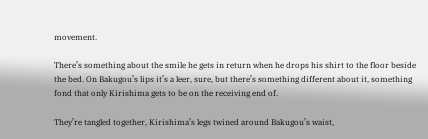movement.

There’s something about the smile he gets in return when he drops his shirt to the floor beside the bed. On Bakugou’s lips it’s a leer, sure, but there’s something different about it, something fond that only Kirishima gets to be on the receiving end of.

They’re tangled together, Kirishima’s legs twined around Bakugou’s waist,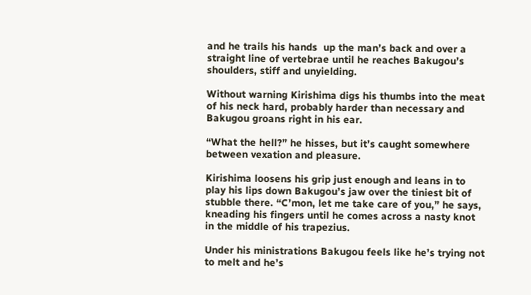and he trails his hands  up the man’s back and over a straight line of vertebrae until he reaches Bakugou’s shoulders, stiff and unyielding.

Without warning Kirishima digs his thumbs into the meat of his neck hard, probably harder than necessary and Bakugou groans right in his ear.

“What the hell?” he hisses, but it’s caught somewhere between vexation and pleasure.

Kirishima loosens his grip just enough and leans in to play his lips down Bakugou’s jaw over the tiniest bit of stubble there. “C’mon, let me take care of you,” he says, kneading his fingers until he comes across a nasty knot in the middle of his trapezius.

Under his ministrations Bakugou feels like he’s trying not to melt and he’s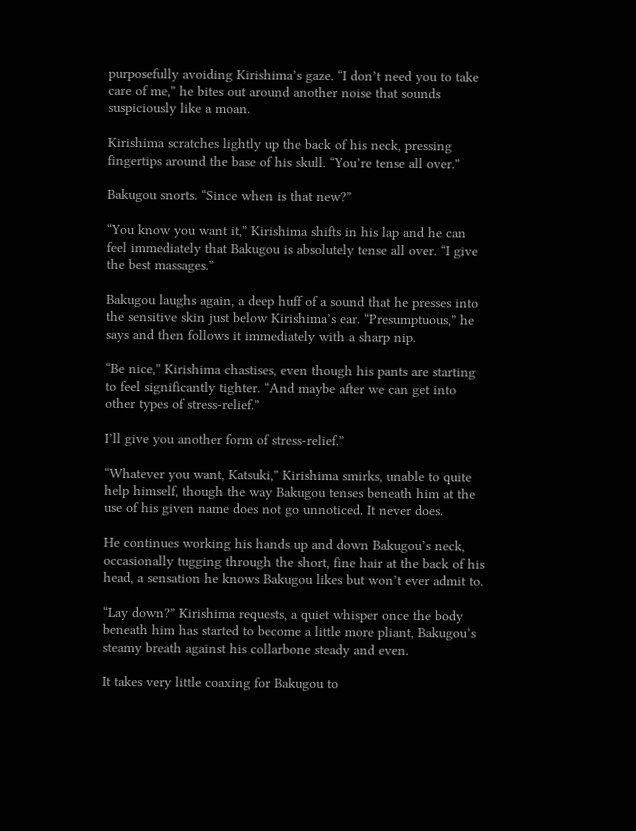purposefully avoiding Kirishima’s gaze. “I don’t need you to take care of me,” he bites out around another noise that sounds suspiciously like a moan.

Kirishima scratches lightly up the back of his neck, pressing fingertips around the base of his skull. “You’re tense all over.”

Bakugou snorts. “Since when is that new?”

“You know you want it,” Kirishima shifts in his lap and he can feel immediately that Bakugou is absolutely tense all over. “I give the best massages.”

Bakugou laughs again, a deep huff of a sound that he presses into the sensitive skin just below Kirishima’s ear. “Presumptuous,” he says and then follows it immediately with a sharp nip.

“Be nice,” Kirishima chastises, even though his pants are starting to feel significantly tighter. “And maybe after we can get into other types of stress-relief.”

I’ll give you another form of stress-relief.”

“Whatever you want, Katsuki,” Kirishima smirks, unable to quite help himself, though the way Bakugou tenses beneath him at the use of his given name does not go unnoticed. It never does.

He continues working his hands up and down Bakugou’s neck, occasionally tugging through the short, fine hair at the back of his head, a sensation he knows Bakugou likes but won’t ever admit to.

“Lay down?” Kirishima requests, a quiet whisper once the body beneath him has started to become a little more pliant, Bakugou’s steamy breath against his collarbone steady and even.

It takes very little coaxing for Bakugou to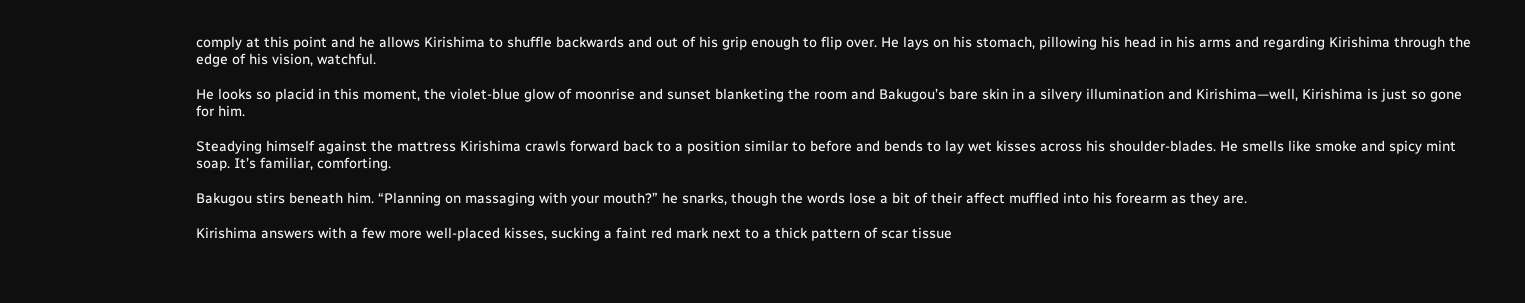comply at this point and he allows Kirishima to shuffle backwards and out of his grip enough to flip over. He lays on his stomach, pillowing his head in his arms and regarding Kirishima through the edge of his vision, watchful.

He looks so placid in this moment, the violet-blue glow of moonrise and sunset blanketing the room and Bakugou’s bare skin in a silvery illumination and Kirishima—well, Kirishima is just so gone for him.

Steadying himself against the mattress Kirishima crawls forward back to a position similar to before and bends to lay wet kisses across his shoulder-blades. He smells like smoke and spicy mint soap. It’s familiar, comforting.

Bakugou stirs beneath him. “Planning on massaging with your mouth?” he snarks, though the words lose a bit of their affect muffled into his forearm as they are.

Kirishima answers with a few more well-placed kisses, sucking a faint red mark next to a thick pattern of scar tissue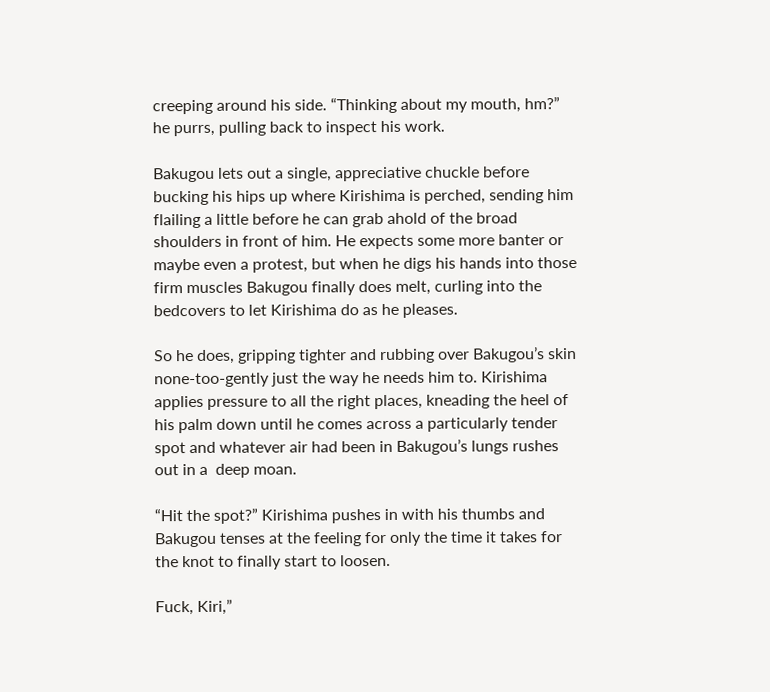creeping around his side. “Thinking about my mouth, hm?” he purrs, pulling back to inspect his work.

Bakugou lets out a single, appreciative chuckle before bucking his hips up where Kirishima is perched, sending him flailing a little before he can grab ahold of the broad shoulders in front of him. He expects some more banter or maybe even a protest, but when he digs his hands into those firm muscles Bakugou finally does melt, curling into the bedcovers to let Kirishima do as he pleases.

So he does, gripping tighter and rubbing over Bakugou’s skin none-too-gently just the way he needs him to. Kirishima applies pressure to all the right places, kneading the heel of his palm down until he comes across a particularly tender spot and whatever air had been in Bakugou’s lungs rushes out in a  deep moan.

“Hit the spot?” Kirishima pushes in with his thumbs and Bakugou tenses at the feeling for only the time it takes for the knot to finally start to loosen.

Fuck, Kiri,”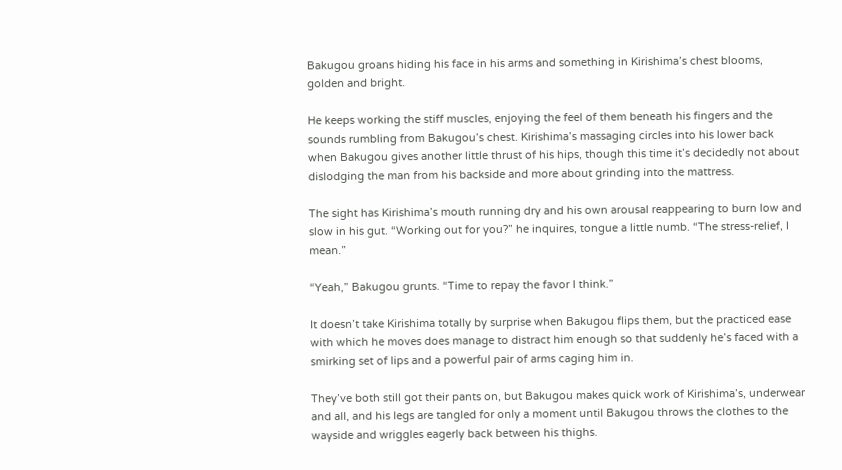Bakugou groans hiding his face in his arms and something in Kirishima’s chest blooms, golden and bright.

He keeps working the stiff muscles, enjoying the feel of them beneath his fingers and the sounds rumbling from Bakugou’s chest. Kirishima’s massaging circles into his lower back when Bakugou gives another little thrust of his hips, though this time it’s decidedly not about dislodging the man from his backside and more about grinding into the mattress.

The sight has Kirishima’s mouth running dry and his own arousal reappearing to burn low and slow in his gut. “Working out for you?” he inquires, tongue a little numb. “The stress-relief, I mean.”

“Yeah,” Bakugou grunts. “Time to repay the favor I think.”

It doesn’t take Kirishima totally by surprise when Bakugou flips them, but the practiced ease with which he moves does manage to distract him enough so that suddenly he’s faced with a smirking set of lips and a powerful pair of arms caging him in.

They’ve both still got their pants on, but Bakugou makes quick work of Kirishima’s, underwear and all, and his legs are tangled for only a moment until Bakugou throws the clothes to the wayside and wriggles eagerly back between his thighs.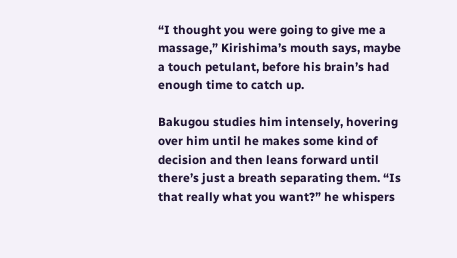“I thought you were going to give me a massage,” Kirishima’s mouth says, maybe a touch petulant, before his brain’s had enough time to catch up.

Bakugou studies him intensely, hovering over him until he makes some kind of decision and then leans forward until there’s just a breath separating them. “Is that really what you want?” he whispers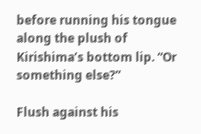before running his tongue along the plush of Kirishima’s bottom lip. “Or something else?”

Flush against his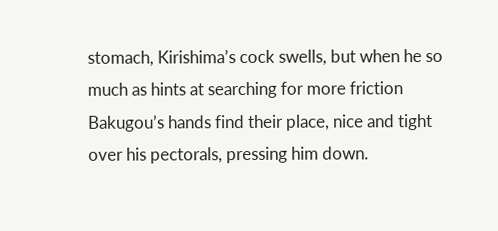stomach, Kirishima’s cock swells, but when he so much as hints at searching for more friction Bakugou’s hands find their place, nice and tight over his pectorals, pressing him down.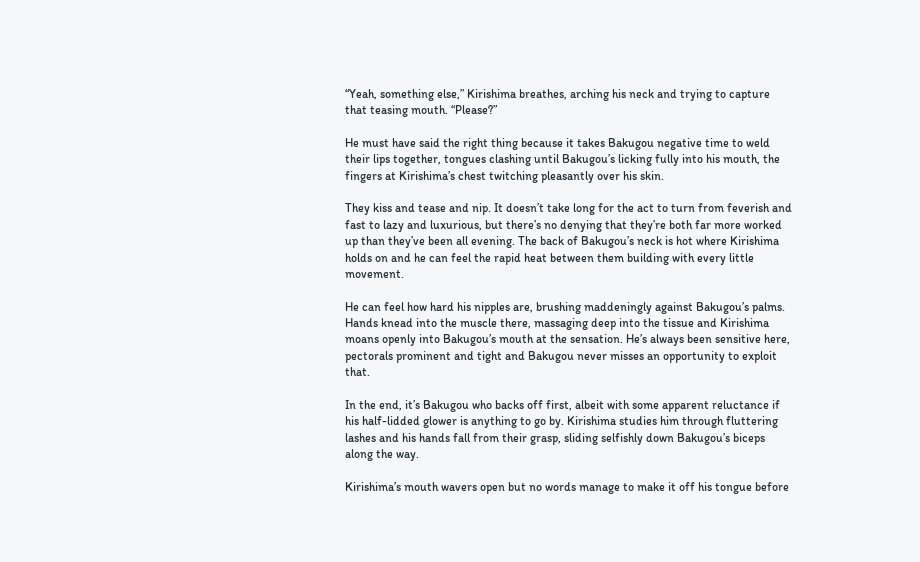“Yeah, something else,” Kirishima breathes, arching his neck and trying to capture that teasing mouth. “Please?”

He must have said the right thing because it takes Bakugou negative time to weld their lips together, tongues clashing until Bakugou’s licking fully into his mouth, the fingers at Kirishima’s chest twitching pleasantly over his skin.

They kiss and tease and nip. It doesn’t take long for the act to turn from feverish and fast to lazy and luxurious, but there’s no denying that they’re both far more worked up than they’ve been all evening. The back of Bakugou’s neck is hot where Kirishima holds on and he can feel the rapid heat between them building with every little movement.

He can feel how hard his nipples are, brushing maddeningly against Bakugou’s palms. Hands knead into the muscle there, massaging deep into the tissue and Kirishima moans openly into Bakugou’s mouth at the sensation. He’s always been sensitive here, pectorals prominent and tight and Bakugou never misses an opportunity to exploit that.

In the end, it’s Bakugou who backs off first, albeit with some apparent reluctance if his half-lidded glower is anything to go by. Kirishima studies him through fluttering lashes and his hands fall from their grasp, sliding selfishly down Bakugou’s biceps along the way.

Kirishima’s mouth wavers open but no words manage to make it off his tongue before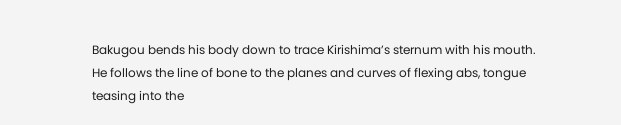Bakugou bends his body down to trace Kirishima’s sternum with his mouth. He follows the line of bone to the planes and curves of flexing abs, tongue teasing into the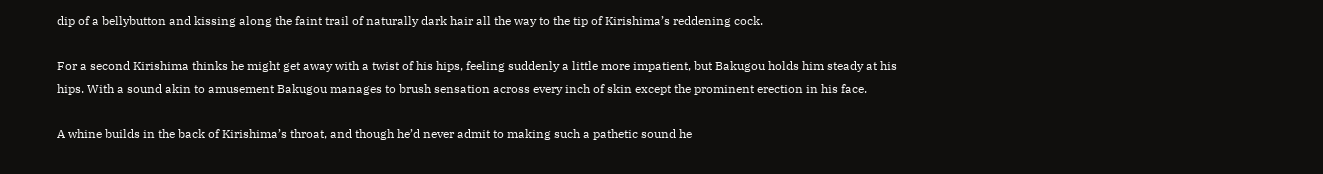dip of a bellybutton and kissing along the faint trail of naturally dark hair all the way to the tip of Kirishima’s reddening cock.

For a second Kirishima thinks he might get away with a twist of his hips, feeling suddenly a little more impatient, but Bakugou holds him steady at his hips. With a sound akin to amusement Bakugou manages to brush sensation across every inch of skin except the prominent erection in his face.

A whine builds in the back of Kirishima’s throat, and though he’d never admit to making such a pathetic sound he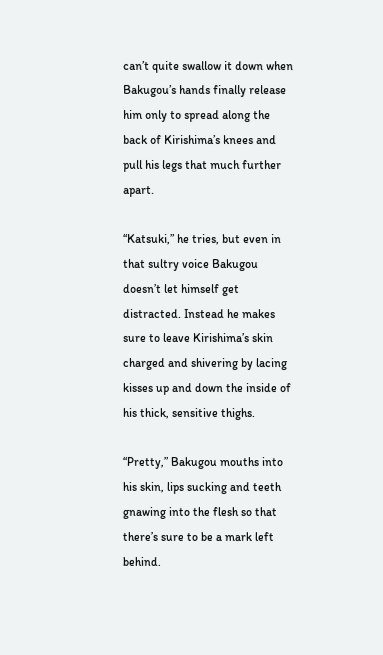can’t quite swallow it down when Bakugou’s hands finally release him only to spread along the back of Kirishima’s knees and pull his legs that much further apart.

“Katsuki,” he tries, but even in that sultry voice Bakugou doesn’t let himself get distracted. Instead he makes sure to leave Kirishima’s skin charged and shivering by lacing kisses up and down the inside of his thick, sensitive thighs.

“Pretty,” Bakugou mouths into his skin, lips sucking and teeth gnawing into the flesh so that there’s sure to be a mark left behind.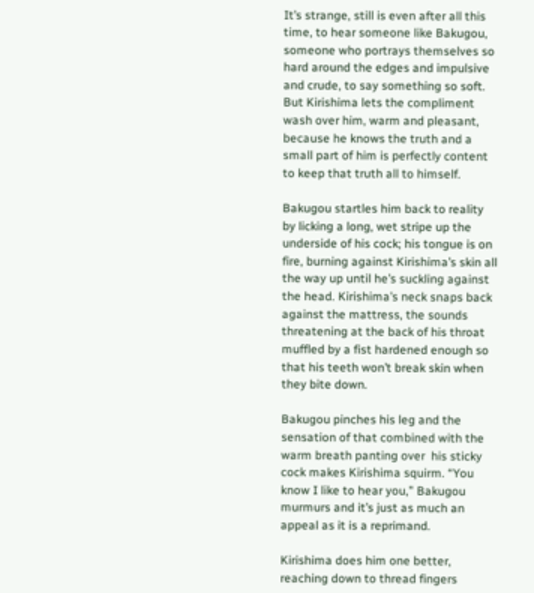It’s strange, still is even after all this time, to hear someone like Bakugou, someone who portrays themselves so hard around the edges and impulsive and crude, to say something so soft. But Kirishima lets the compliment wash over him, warm and pleasant, because he knows the truth and a small part of him is perfectly content to keep that truth all to himself.

Bakugou startles him back to reality by licking a long, wet stripe up the underside of his cock; his tongue is on fire, burning against Kirishima’s skin all the way up until he’s suckling against the head. Kirishima’s neck snaps back against the mattress, the sounds threatening at the back of his throat muffled by a fist hardened enough so that his teeth won’t break skin when they bite down.

Bakugou pinches his leg and the sensation of that combined with the warm breath panting over  his sticky cock makes Kirishima squirm. “You know I like to hear you,” Bakugou murmurs and it’s just as much an appeal as it is a reprimand.

Kirishima does him one better, reaching down to thread fingers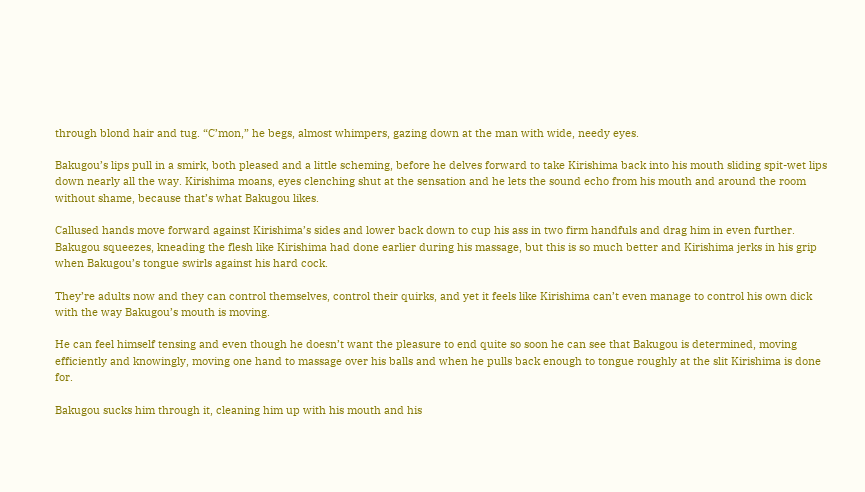through blond hair and tug. “C’mon,” he begs, almost whimpers, gazing down at the man with wide, needy eyes.

Bakugou’s lips pull in a smirk, both pleased and a little scheming, before he delves forward to take Kirishima back into his mouth sliding spit-wet lips down nearly all the way. Kirishima moans, eyes clenching shut at the sensation and he lets the sound echo from his mouth and around the room without shame, because that’s what Bakugou likes.

Callused hands move forward against Kirishima’s sides and lower back down to cup his ass in two firm handfuls and drag him in even further. Bakugou squeezes, kneading the flesh like Kirishima had done earlier during his massage, but this is so much better and Kirishima jerks in his grip when Bakugou’s tongue swirls against his hard cock.

They’re adults now and they can control themselves, control their quirks, and yet it feels like Kirishima can’t even manage to control his own dick with the way Bakugou’s mouth is moving.

He can feel himself tensing and even though he doesn’t want the pleasure to end quite so soon he can see that Bakugou is determined, moving efficiently and knowingly, moving one hand to massage over his balls and when he pulls back enough to tongue roughly at the slit Kirishima is done for.

Bakugou sucks him through it, cleaning him up with his mouth and his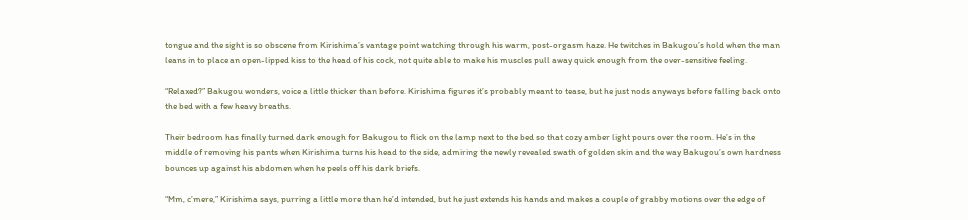tongue and the sight is so obscene from Kirishima’s vantage point watching through his warm, post-orgasm haze. He twitches in Bakugou’s hold when the man leans in to place an open-lipped kiss to the head of his cock, not quite able to make his muscles pull away quick enough from the over-sensitive feeling.

“Relaxed?” Bakugou wonders, voice a little thicker than before. Kirishima figures it’s probably meant to tease, but he just nods anyways before falling back onto the bed with a few heavy breaths.

Their bedroom has finally turned dark enough for Bakugou to flick on the lamp next to the bed so that cozy amber light pours over the room. He’s in the middle of removing his pants when Kirishima turns his head to the side, admiring the newly revealed swath of golden skin and the way Bakugou’s own hardness bounces up against his abdomen when he peels off his dark briefs.

“Mm, c’mere,” Kirishima says, purring a little more than he’d intended, but he just extends his hands and makes a couple of grabby motions over the edge of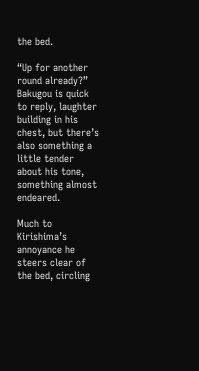the bed.

“Up for another round already?” Bakugou is quick to reply, laughter building in his chest, but there’s also something a little tender about his tone, something almost endeared.

Much to Kirishima’s annoyance he steers clear of the bed, circling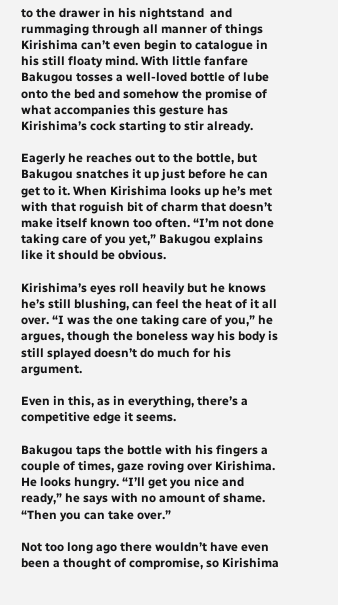to the drawer in his nightstand  and rummaging through all manner of things Kirishima can’t even begin to catalogue in his still floaty mind. With little fanfare Bakugou tosses a well-loved bottle of lube onto the bed and somehow the promise of what accompanies this gesture has Kirishima’s cock starting to stir already.

Eagerly he reaches out to the bottle, but Bakugou snatches it up just before he can get to it. When Kirishima looks up he’s met with that roguish bit of charm that doesn’t make itself known too often. “I’m not done taking care of you yet,” Bakugou explains like it should be obvious.

Kirishima’s eyes roll heavily but he knows he’s still blushing, can feel the heat of it all over. “I was the one taking care of you,” he argues, though the boneless way his body is still splayed doesn’t do much for his argument.

Even in this, as in everything, there’s a competitive edge it seems.

Bakugou taps the bottle with his fingers a couple of times, gaze roving over Kirishima. He looks hungry. “I’ll get you nice and ready,” he says with no amount of shame. “Then you can take over.”

Not too long ago there wouldn’t have even been a thought of compromise, so Kirishima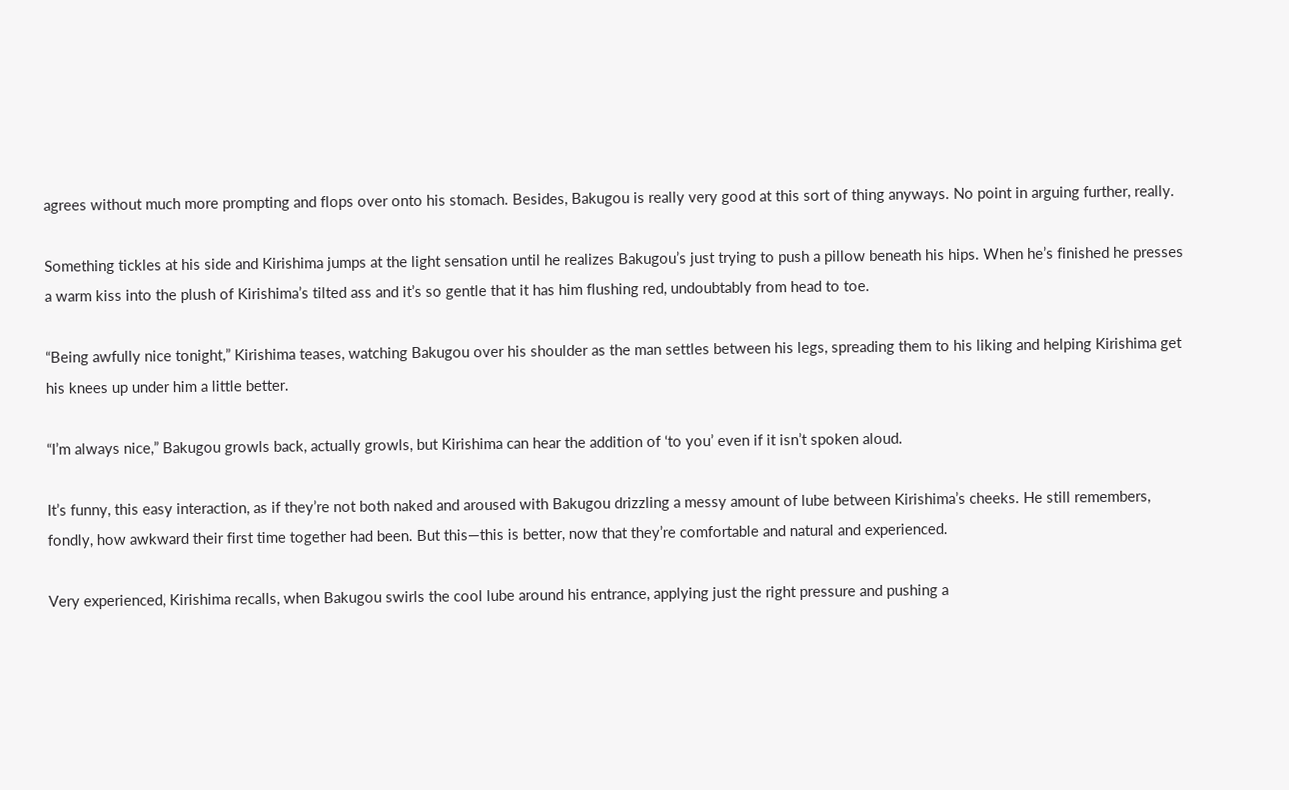agrees without much more prompting and flops over onto his stomach. Besides, Bakugou is really very good at this sort of thing anyways. No point in arguing further, really.

Something tickles at his side and Kirishima jumps at the light sensation until he realizes Bakugou’s just trying to push a pillow beneath his hips. When he’s finished he presses a warm kiss into the plush of Kirishima’s tilted ass and it’s so gentle that it has him flushing red, undoubtably from head to toe.

“Being awfully nice tonight,” Kirishima teases, watching Bakugou over his shoulder as the man settles between his legs, spreading them to his liking and helping Kirishima get his knees up under him a little better.

“I’m always nice,” Bakugou growls back, actually growls, but Kirishima can hear the addition of ‘to you’ even if it isn’t spoken aloud.

It’s funny, this easy interaction, as if they’re not both naked and aroused with Bakugou drizzling a messy amount of lube between Kirishima’s cheeks. He still remembers, fondly, how awkward their first time together had been. But this—this is better, now that they’re comfortable and natural and experienced.

Very experienced, Kirishima recalls, when Bakugou swirls the cool lube around his entrance, applying just the right pressure and pushing a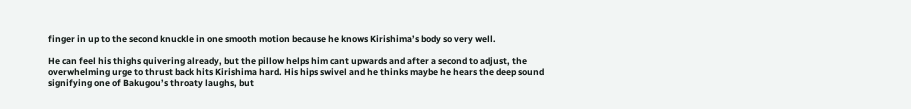finger in up to the second knuckle in one smooth motion because he knows Kirishima’s body so very well.

He can feel his thighs quivering already, but the pillow helps him cant upwards and after a second to adjust, the overwhelming urge to thrust back hits Kirishima hard. His hips swivel and he thinks maybe he hears the deep sound signifying one of Bakugou’s throaty laughs, but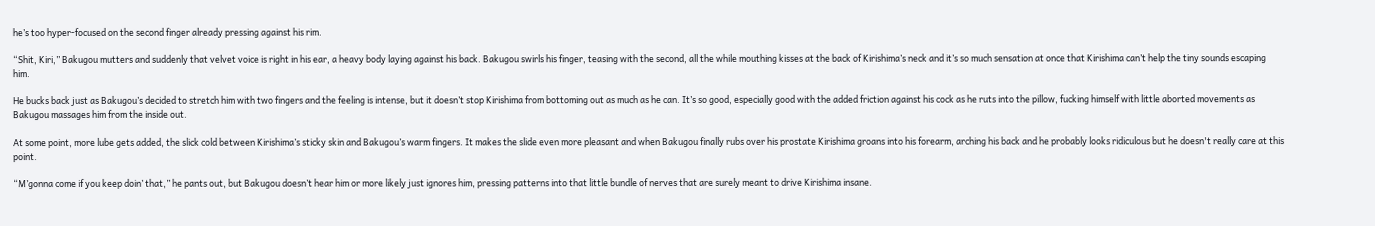he’s too hyper-focused on the second finger already pressing against his rim.

“Shit, Kiri,” Bakugou mutters and suddenly that velvet voice is right in his ear, a heavy body laying against his back. Bakugou swirls his finger, teasing with the second, all the while mouthing kisses at the back of Kirishima’s neck and it’s so much sensation at once that Kirishima can’t help the tiny sounds escaping him.

He bucks back just as Bakugou’s decided to stretch him with two fingers and the feeling is intense, but it doesn’t stop Kirishima from bottoming out as much as he can. It’s so good, especially good with the added friction against his cock as he ruts into the pillow, fucking himself with little aborted movements as Bakugou massages him from the inside out.

At some point, more lube gets added, the slick cold between Kirishima’s sticky skin and Bakugou’s warm fingers. It makes the slide even more pleasant and when Bakugou finally rubs over his prostate Kirishima groans into his forearm, arching his back and he probably looks ridiculous but he doesn't really care at this point.

“M’gonna come if you keep doin’ that,” he pants out, but Bakugou doesn’t hear him or more likely just ignores him, pressing patterns into that little bundle of nerves that are surely meant to drive Kirishima insane.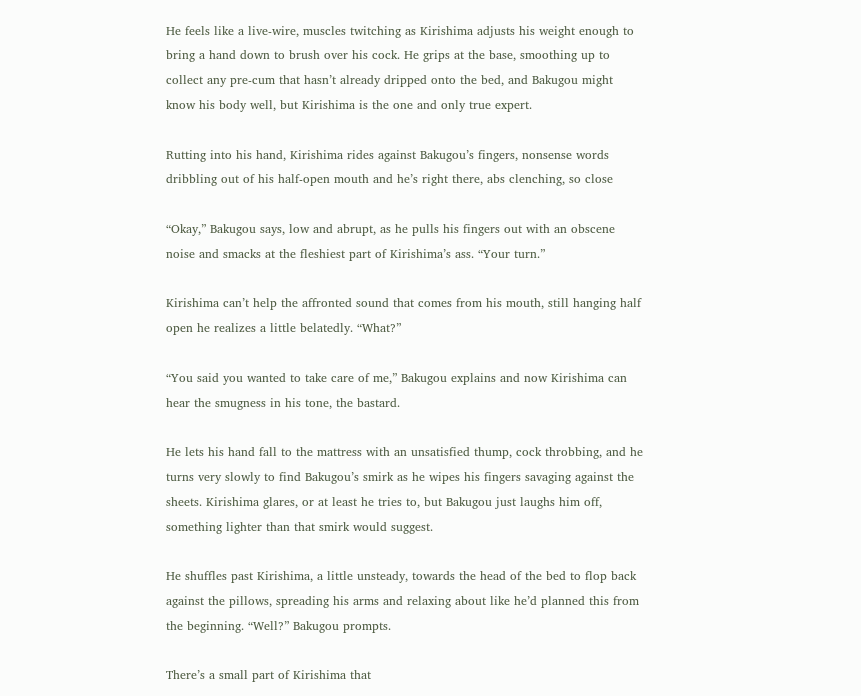He feels like a live-wire, muscles twitching as Kirishima adjusts his weight enough to bring a hand down to brush over his cock. He grips at the base, smoothing up to collect any pre-cum that hasn’t already dripped onto the bed, and Bakugou might know his body well, but Kirishima is the one and only true expert.

Rutting into his hand, Kirishima rides against Bakugou’s fingers, nonsense words dribbling out of his half-open mouth and he’s right there, abs clenching, so close

“Okay,” Bakugou says, low and abrupt, as he pulls his fingers out with an obscene noise and smacks at the fleshiest part of Kirishima’s ass. “Your turn.”

Kirishima can’t help the affronted sound that comes from his mouth, still hanging half open he realizes a little belatedly. “What?”

“You said you wanted to take care of me,” Bakugou explains and now Kirishima can hear the smugness in his tone, the bastard.

He lets his hand fall to the mattress with an unsatisfied thump, cock throbbing, and he turns very slowly to find Bakugou’s smirk as he wipes his fingers savaging against the sheets. Kirishima glares, or at least he tries to, but Bakugou just laughs him off, something lighter than that smirk would suggest.

He shuffles past Kirishima, a little unsteady, towards the head of the bed to flop back against the pillows, spreading his arms and relaxing about like he’d planned this from the beginning. “Well?” Bakugou prompts.

There’s a small part of Kirishima that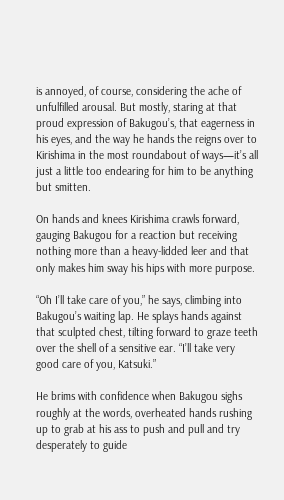is annoyed, of course, considering the ache of unfulfilled arousal. But mostly, staring at that proud expression of Bakugou’s, that eagerness in his eyes, and the way he hands the reigns over to Kirishima in the most roundabout of ways—it’s all just a little too endearing for him to be anything but smitten.

On hands and knees Kirishima crawls forward, gauging Bakugou for a reaction but receiving nothing more than a heavy-lidded leer and that only makes him sway his hips with more purpose.

“Oh I’ll take care of you,” he says, climbing into Bakugou’s waiting lap. He splays hands against that sculpted chest, tilting forward to graze teeth over the shell of a sensitive ear. “I’ll take very good care of you, Katsuki.”

He brims with confidence when Bakugou sighs roughly at the words, overheated hands rushing up to grab at his ass to push and pull and try desperately to guide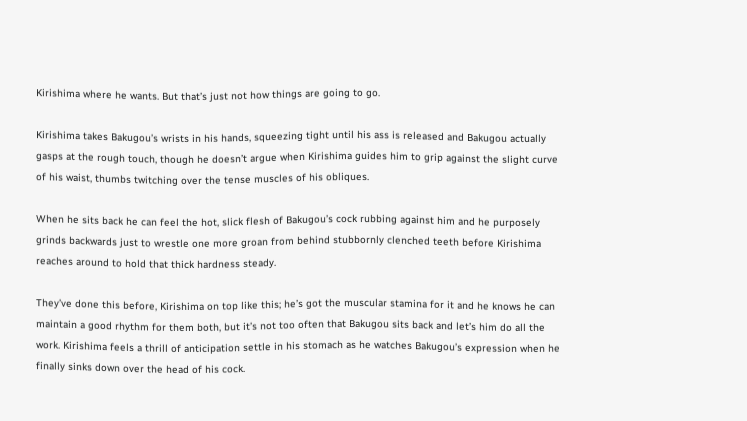Kirishima where he wants. But that’s just not how things are going to go.

Kirishima takes Bakugou’s wrists in his hands, squeezing tight until his ass is released and Bakugou actually gasps at the rough touch, though he doesn’t argue when Kirishima guides him to grip against the slight curve of his waist, thumbs twitching over the tense muscles of his obliques.

When he sits back he can feel the hot, slick flesh of Bakugou’s cock rubbing against him and he purposely grinds backwards just to wrestle one more groan from behind stubbornly clenched teeth before Kirishima reaches around to hold that thick hardness steady.

They’ve done this before, Kirishima on top like this; he’s got the muscular stamina for it and he knows he can maintain a good rhythm for them both, but it’s not too often that Bakugou sits back and let’s him do all the work. Kirishima feels a thrill of anticipation settle in his stomach as he watches Bakugou’s expression when he finally sinks down over the head of his cock.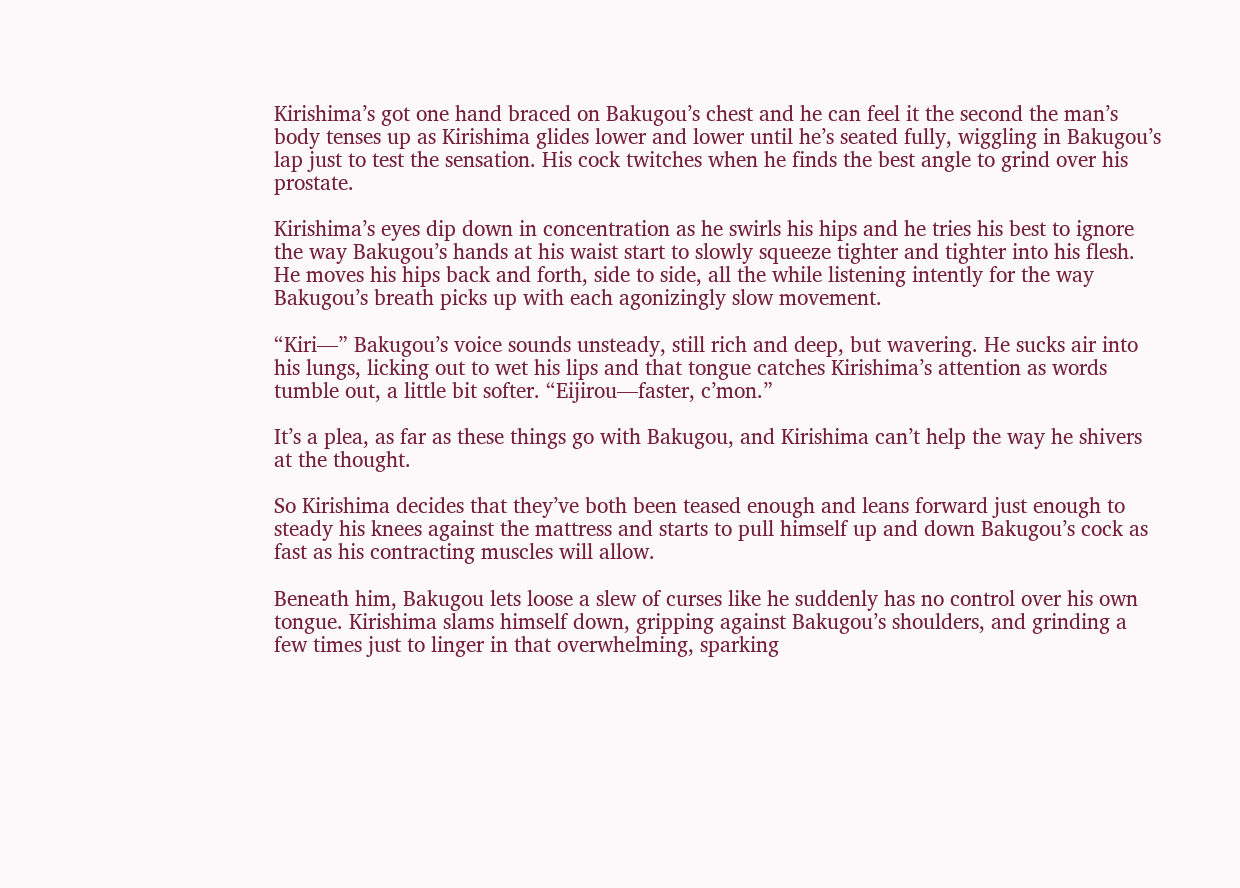Kirishima’s got one hand braced on Bakugou’s chest and he can feel it the second the man’s body tenses up as Kirishima glides lower and lower until he’s seated fully, wiggling in Bakugou’s lap just to test the sensation. His cock twitches when he finds the best angle to grind over his prostate.

Kirishima’s eyes dip down in concentration as he swirls his hips and he tries his best to ignore the way Bakugou’s hands at his waist start to slowly squeeze tighter and tighter into his flesh. He moves his hips back and forth, side to side, all the while listening intently for the way Bakugou’s breath picks up with each agonizingly slow movement.

“Kiri—” Bakugou’s voice sounds unsteady, still rich and deep, but wavering. He sucks air into his lungs, licking out to wet his lips and that tongue catches Kirishima’s attention as words tumble out, a little bit softer. “Eijirou—faster, c’mon.”

It’s a plea, as far as these things go with Bakugou, and Kirishima can’t help the way he shivers at the thought.

So Kirishima decides that they’ve both been teased enough and leans forward just enough to steady his knees against the mattress and starts to pull himself up and down Bakugou’s cock as fast as his contracting muscles will allow.

Beneath him, Bakugou lets loose a slew of curses like he suddenly has no control over his own tongue. Kirishima slams himself down, gripping against Bakugou’s shoulders, and grinding a few times just to linger in that overwhelming, sparking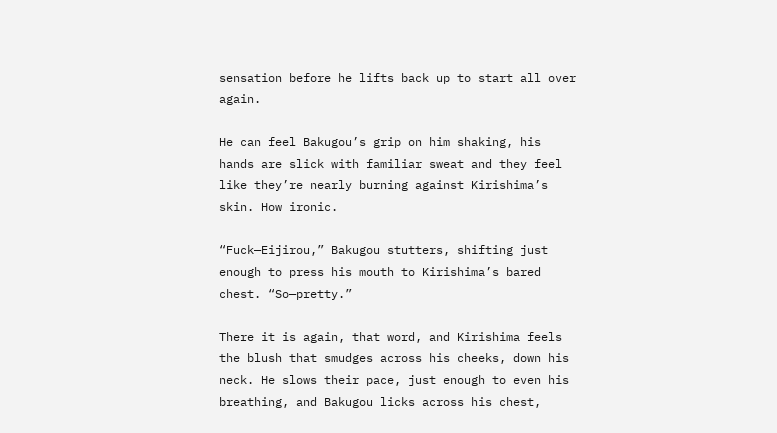sensation before he lifts back up to start all over again.

He can feel Bakugou’s grip on him shaking, his hands are slick with familiar sweat and they feel like they’re nearly burning against Kirishima’s skin. How ironic.

“Fuck—Eijirou,” Bakugou stutters, shifting just enough to press his mouth to Kirishima’s bared chest. “So—pretty.”

There it is again, that word, and Kirishima feels the blush that smudges across his cheeks, down his neck. He slows their pace, just enough to even his breathing, and Bakugou licks across his chest,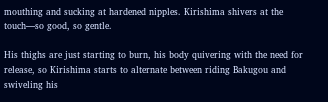mouthing and sucking at hardened nipples. Kirishima shivers at the touch—so good, so gentle.

His thighs are just starting to burn, his body quivering with the need for release, so Kirishima starts to alternate between riding Bakugou and swiveling his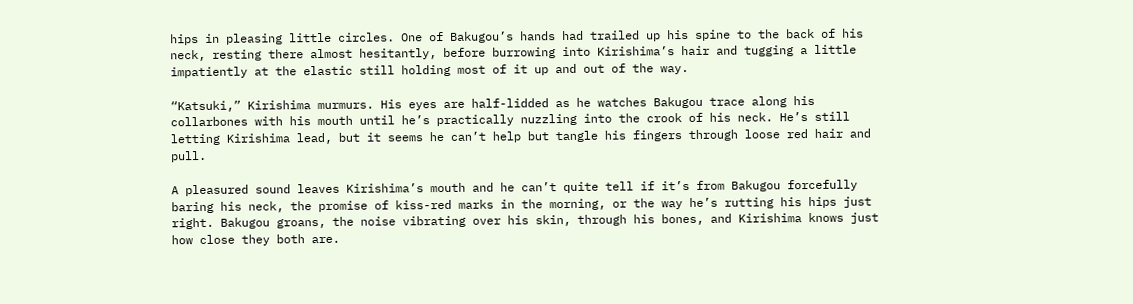hips in pleasing little circles. One of Bakugou’s hands had trailed up his spine to the back of his neck, resting there almost hesitantly, before burrowing into Kirishima’s hair and tugging a little impatiently at the elastic still holding most of it up and out of the way.

“Katsuki,” Kirishima murmurs. His eyes are half-lidded as he watches Bakugou trace along his collarbones with his mouth until he’s practically nuzzling into the crook of his neck. He’s still letting Kirishima lead, but it seems he can’t help but tangle his fingers through loose red hair and pull.

A pleasured sound leaves Kirishima’s mouth and he can’t quite tell if it’s from Bakugou forcefully baring his neck, the promise of kiss-red marks in the morning, or the way he’s rutting his hips just right. Bakugou groans, the noise vibrating over his skin, through his bones, and Kirishima knows just how close they both are.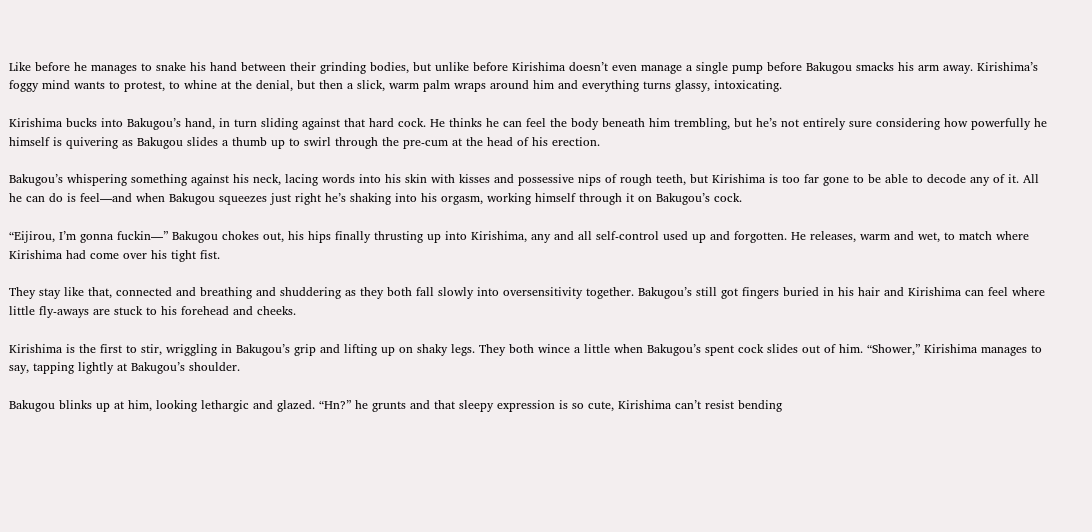Like before he manages to snake his hand between their grinding bodies, but unlike before Kirishima doesn’t even manage a single pump before Bakugou smacks his arm away. Kirishima’s foggy mind wants to protest, to whine at the denial, but then a slick, warm palm wraps around him and everything turns glassy, intoxicating.

Kirishima bucks into Bakugou’s hand, in turn sliding against that hard cock. He thinks he can feel the body beneath him trembling, but he’s not entirely sure considering how powerfully he himself is quivering as Bakugou slides a thumb up to swirl through the pre-cum at the head of his erection.

Bakugou’s whispering something against his neck, lacing words into his skin with kisses and possessive nips of rough teeth, but Kirishima is too far gone to be able to decode any of it. All he can do is feel—and when Bakugou squeezes just right he’s shaking into his orgasm, working himself through it on Bakugou’s cock.

“Eijirou, I’m gonna fuckin—” Bakugou chokes out, his hips finally thrusting up into Kirishima, any and all self-control used up and forgotten. He releases, warm and wet, to match where Kirishima had come over his tight fist.

They stay like that, connected and breathing and shuddering as they both fall slowly into oversensitivity together. Bakugou’s still got fingers buried in his hair and Kirishima can feel where little fly-aways are stuck to his forehead and cheeks.

Kirishima is the first to stir, wriggling in Bakugou’s grip and lifting up on shaky legs. They both wince a little when Bakugou’s spent cock slides out of him. “Shower,” Kirishima manages to say, tapping lightly at Bakugou’s shoulder.

Bakugou blinks up at him, looking lethargic and glazed. “Hn?” he grunts and that sleepy expression is so cute, Kirishima can’t resist bending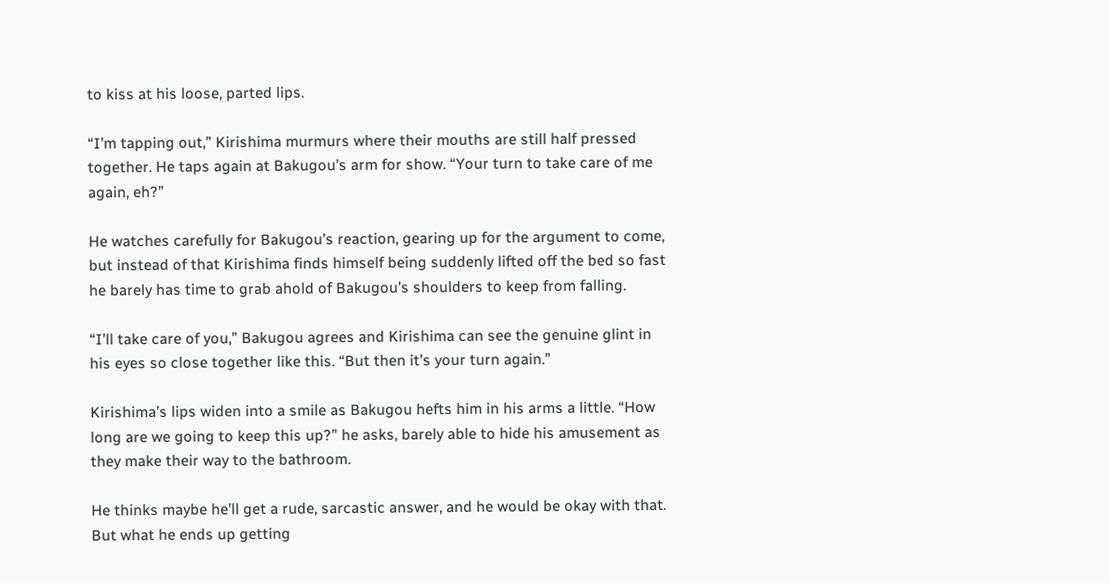to kiss at his loose, parted lips.

“I’m tapping out,” Kirishima murmurs where their mouths are still half pressed together. He taps again at Bakugou’s arm for show. “Your turn to take care of me again, eh?”

He watches carefully for Bakugou’s reaction, gearing up for the argument to come, but instead of that Kirishima finds himself being suddenly lifted off the bed so fast he barely has time to grab ahold of Bakugou’s shoulders to keep from falling.

“I’ll take care of you,” Bakugou agrees and Kirishima can see the genuine glint in his eyes so close together like this. “But then it’s your turn again.”

Kirishima’s lips widen into a smile as Bakugou hefts him in his arms a little. “How long are we going to keep this up?” he asks, barely able to hide his amusement as they make their way to the bathroom.

He thinks maybe he’ll get a rude, sarcastic answer, and he would be okay with that. But what he ends up getting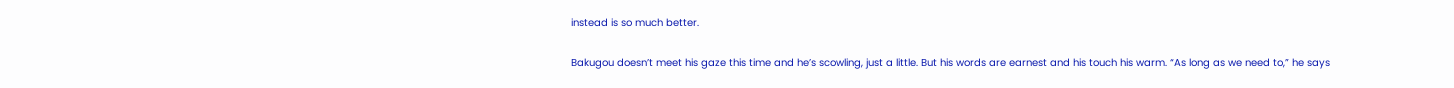instead is so much better.

Bakugou doesn’t meet his gaze this time and he’s scowling, just a little. But his words are earnest and his touch his warm. “As long as we need to,” he says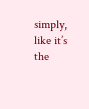simply, like it’s the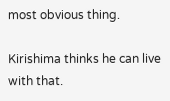most obvious thing.

Kirishima thinks he can live with that.